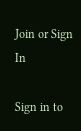Join or Sign In

Sign in to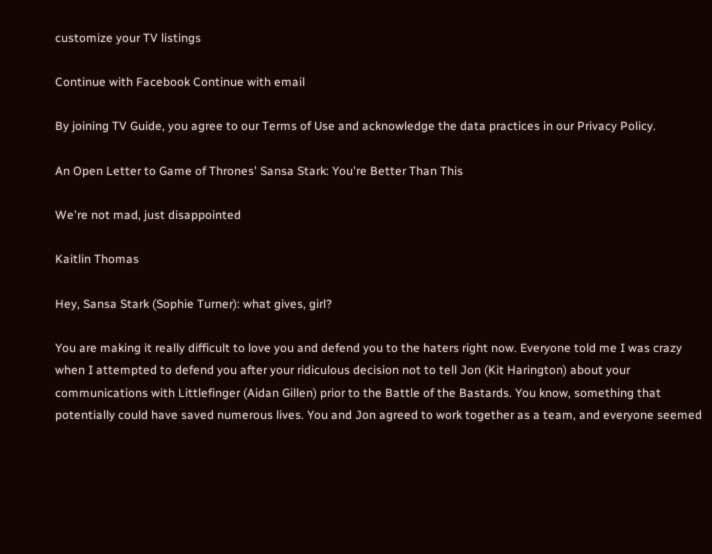customize your TV listings

Continue with Facebook Continue with email

By joining TV Guide, you agree to our Terms of Use and acknowledge the data practices in our Privacy Policy.

An Open Letter to Game of Thrones' Sansa Stark: You're Better Than This

We're not mad, just disappointed

Kaitlin Thomas

Hey, Sansa Stark (Sophie Turner): what gives, girl?

You are making it really difficult to love you and defend you to the haters right now. Everyone told me I was crazy when I attempted to defend you after your ridiculous decision not to tell Jon (Kit Harington) about your communications with Littlefinger (Aidan Gillen) prior to the Battle of the Bastards. You know, something that potentially could have saved numerous lives. You and Jon agreed to work together as a team, and everyone seemed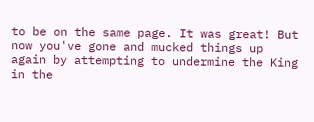to be on the same page. It was great! But now you've gone and mucked things up again by attempting to undermine the King in the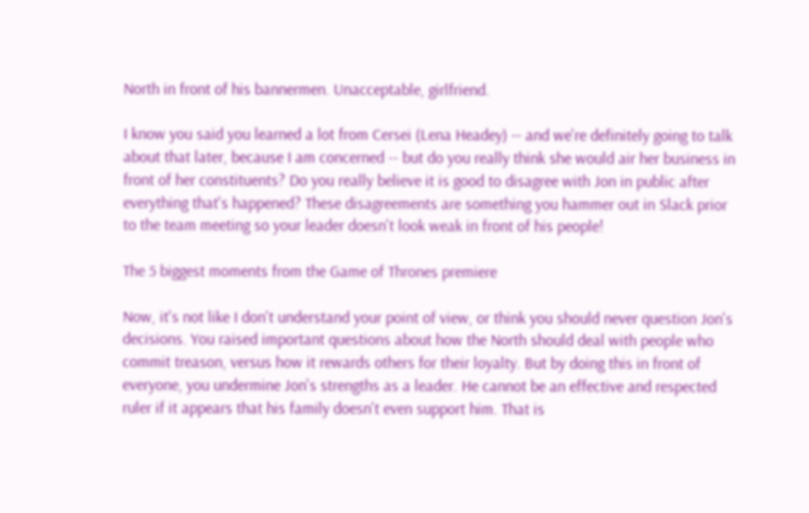North in front of his bannermen. Unacceptable, girlfriend.

I know you said you learned a lot from Cersei (Lena Headey) -- and we're definitely going to talk about that later, because I am concerned -- but do you really think she would air her business in front of her constituents? Do you really believe it is good to disagree with Jon in public after everything that's happened? These disagreements are something you hammer out in Slack prior to the team meeting so your leader doesn't look weak in front of his people!

The 5 biggest moments from the Game of Thrones premiere

Now, it's not like I don't understand your point of view, or think you should never question Jon's decisions. You raised important questions about how the North should deal with people who commit treason, versus how it rewards others for their loyalty. But by doing this in front of everyone, you undermine Jon's strengths as a leader. He cannot be an effective and respected ruler if it appears that his family doesn't even support him. That is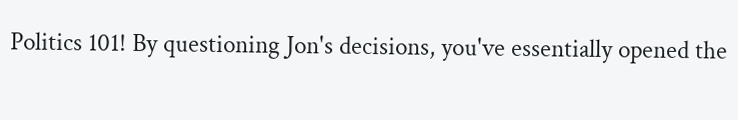Politics 101! By questioning Jon's decisions, you've essentially opened the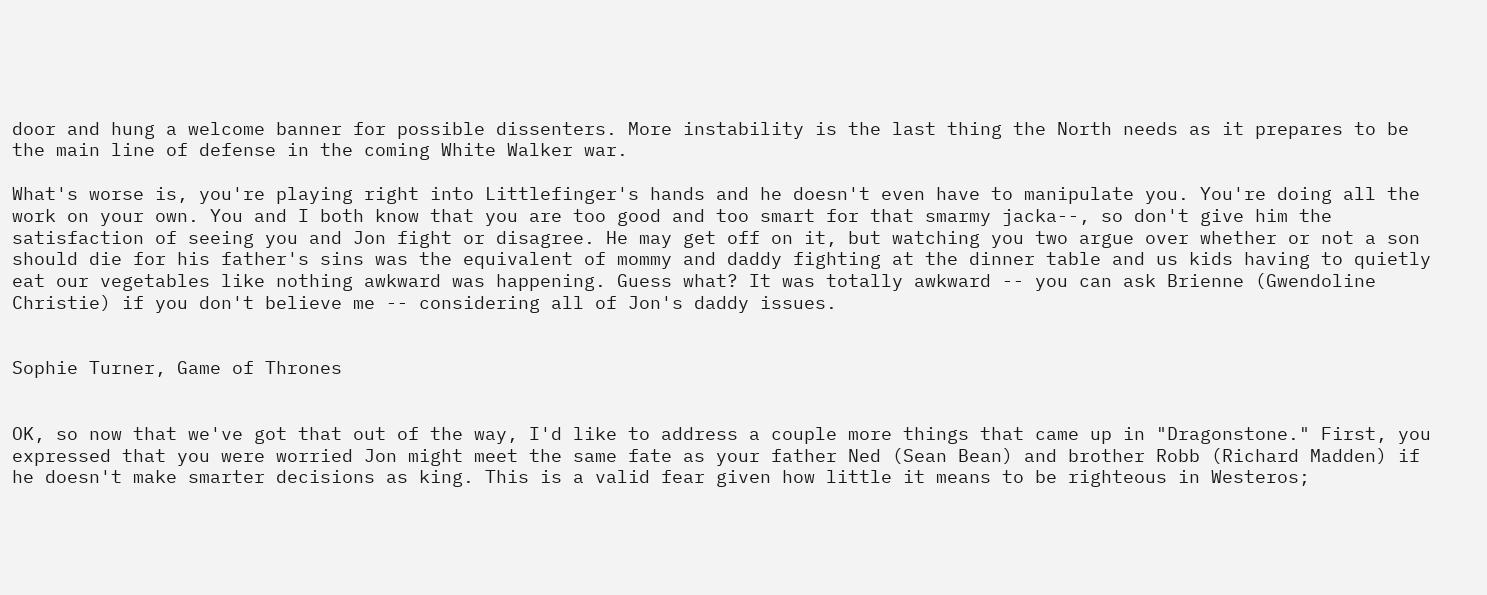door and hung a welcome banner for possible dissenters. More instability is the last thing the North needs as it prepares to be the main line of defense in the coming White Walker war.

What's worse is, you're playing right into Littlefinger's hands and he doesn't even have to manipulate you. You're doing all the work on your own. You and I both know that you are too good and too smart for that smarmy jacka--, so don't give him the satisfaction of seeing you and Jon fight or disagree. He may get off on it, but watching you two argue over whether or not a son should die for his father's sins was the equivalent of mommy and daddy fighting at the dinner table and us kids having to quietly eat our vegetables like nothing awkward was happening. Guess what? It was totally awkward -- you can ask Brienne (Gwendoline Christie) if you don't believe me -- considering all of Jon's daddy issues.


Sophie Turner, Game of Thrones


OK, so now that we've got that out of the way, I'd like to address a couple more things that came up in "Dragonstone." First, you expressed that you were worried Jon might meet the same fate as your father Ned (Sean Bean) and brother Robb (Richard Madden) if he doesn't make smarter decisions as king. This is a valid fear given how little it means to be righteous in Westeros;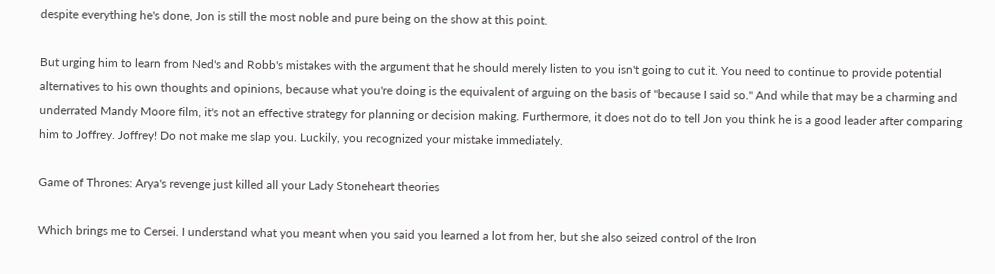despite everything he's done, Jon is still the most noble and pure being on the show at this point.

But urging him to learn from Ned's and Robb's mistakes with the argument that he should merely listen to you isn't going to cut it. You need to continue to provide potential alternatives to his own thoughts and opinions, because what you're doing is the equivalent of arguing on the basis of "because I said so." And while that may be a charming and underrated Mandy Moore film, it's not an effective strategy for planning or decision making. Furthermore, it does not do to tell Jon you think he is a good leader after comparing him to Joffrey. Joffrey! Do not make me slap you. Luckily, you recognized your mistake immediately.

Game of Thrones: Arya's revenge just killed all your Lady Stoneheart theories

Which brings me to Cersei. I understand what you meant when you said you learned a lot from her, but she also seized control of the Iron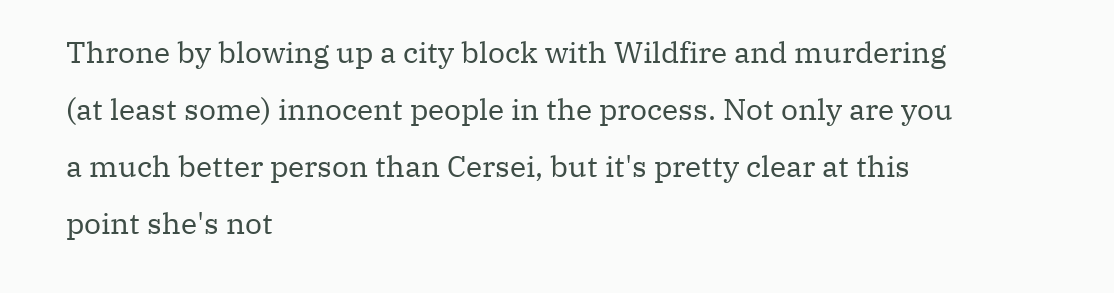Throne by blowing up a city block with Wildfire and murdering (at least some) innocent people in the process. Not only are you a much better person than Cersei, but it's pretty clear at this point she's not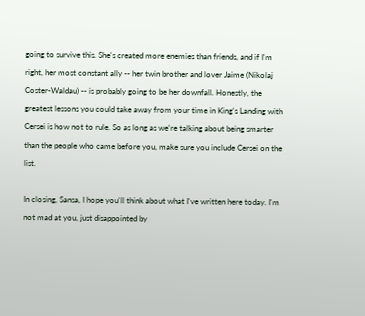going to survive this. She's created more enemies than friends, and if I'm right, her most constant ally -- her twin brother and lover Jaime (Nikolaj Coster-Waldau) -- is probably going to be her downfall. Honestly, the greatest lessons you could take away from your time in King's Landing with Cersei is how not to rule. So as long as we're talking about being smarter than the people who came before you, make sure you include Cersei on the list.

In closing, Sansa, I hope you'll think about what I've written here today. I'm not mad at you, just disappointed by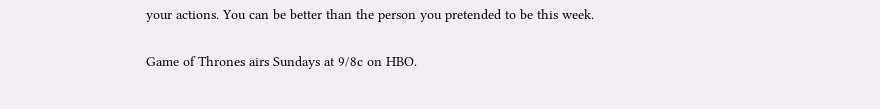your actions. You can be better than the person you pretended to be this week.

Game of Thrones airs Sundays at 9/8c on HBO.